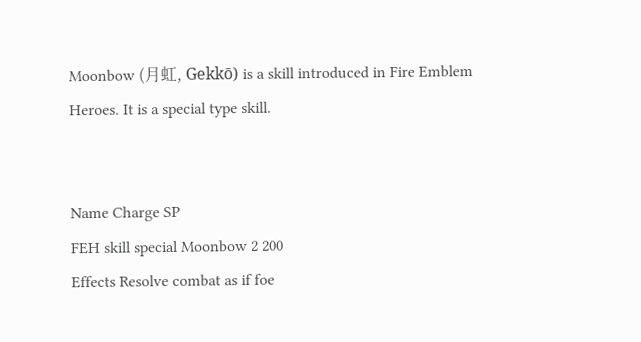Moonbow (月虹, Gekkō) is a skill introduced in Fire Emblem Heroes. It is a special type skill.


Name Charge SP
FEH skill special Moonbow 2 200
Effects Resolve combat as if foe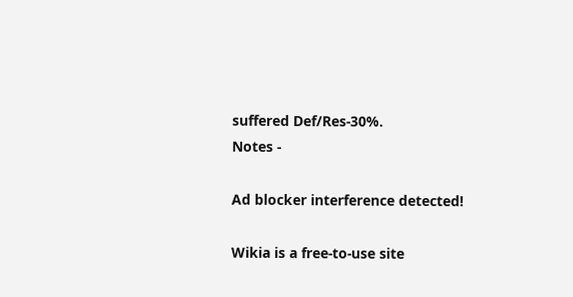suffered Def/Res-30%.
Notes -

Ad blocker interference detected!

Wikia is a free-to-use site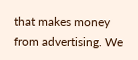that makes money from advertising. We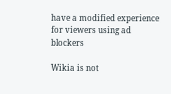have a modified experience for viewers using ad blockers

Wikia is not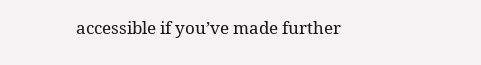accessible if you’ve made further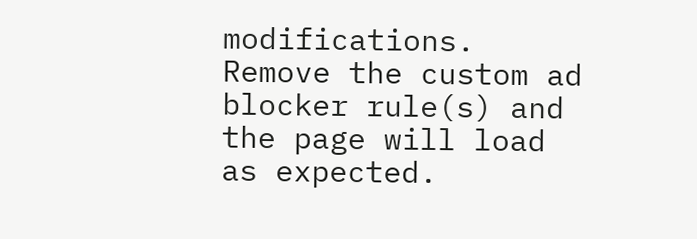modifications. Remove the custom ad blocker rule(s) and the page will load as expected.